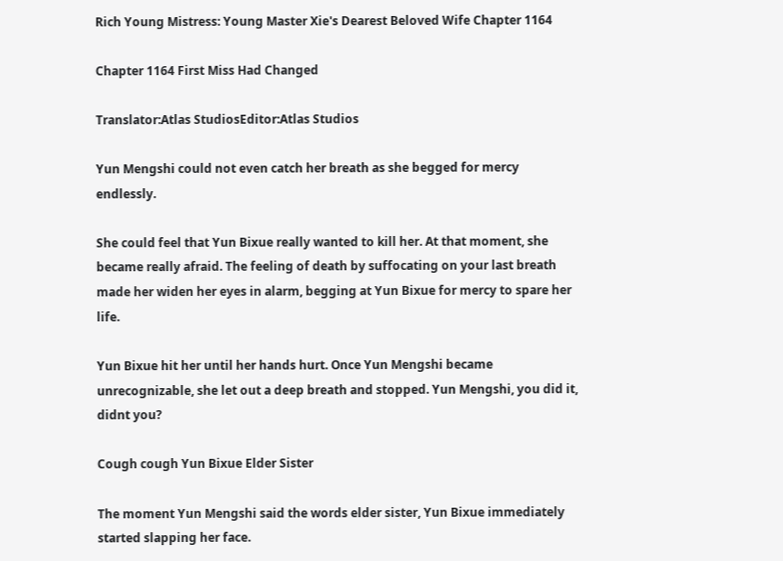Rich Young Mistress: Young Master Xie's Dearest Beloved Wife Chapter 1164

Chapter 1164 First Miss Had Changed

Translator:Atlas StudiosEditor:Atlas Studios

Yun Mengshi could not even catch her breath as she begged for mercy endlessly.

She could feel that Yun Bixue really wanted to kill her. At that moment, she became really afraid. The feeling of death by suffocating on your last breath made her widen her eyes in alarm, begging at Yun Bixue for mercy to spare her life.

Yun Bixue hit her until her hands hurt. Once Yun Mengshi became unrecognizable, she let out a deep breath and stopped. Yun Mengshi, you did it, didnt you?

Cough cough Yun Bixue Elder Sister

The moment Yun Mengshi said the words elder sister, Yun Bixue immediately started slapping her face.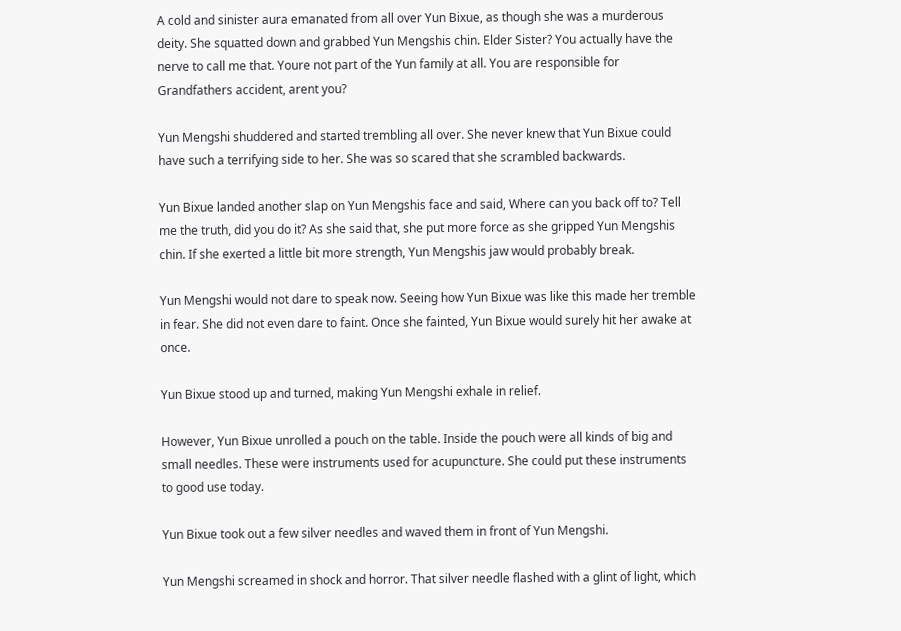A cold and sinister aura emanated from all over Yun Bixue, as though she was a murderous deity. She squatted down and grabbed Yun Mengshis chin. Elder Sister? You actually have the nerve to call me that. Youre not part of the Yun family at all. You are responsible for Grandfathers accident, arent you?

Yun Mengshi shuddered and started trembling all over. She never knew that Yun Bixue could have such a terrifying side to her. She was so scared that she scrambled backwards.

Yun Bixue landed another slap on Yun Mengshis face and said, Where can you back off to? Tell me the truth, did you do it? As she said that, she put more force as she gripped Yun Mengshis chin. If she exerted a little bit more strength, Yun Mengshis jaw would probably break.

Yun Mengshi would not dare to speak now. Seeing how Yun Bixue was like this made her tremble in fear. She did not even dare to faint. Once she fainted, Yun Bixue would surely hit her awake at once.

Yun Bixue stood up and turned, making Yun Mengshi exhale in relief.

However, Yun Bixue unrolled a pouch on the table. Inside the pouch were all kinds of big and small needles. These were instruments used for acupuncture. She could put these instruments to good use today.

Yun Bixue took out a few silver needles and waved them in front of Yun Mengshi.

Yun Mengshi screamed in shock and horror. That silver needle flashed with a glint of light, which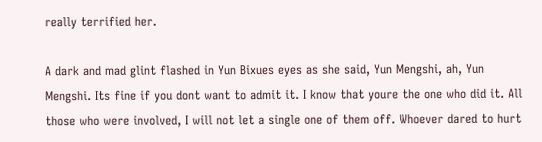really terrified her.

A dark and mad glint flashed in Yun Bixues eyes as she said, Yun Mengshi, ah, Yun Mengshi. Its fine if you dont want to admit it. I know that youre the one who did it. All those who were involved, I will not let a single one of them off. Whoever dared to hurt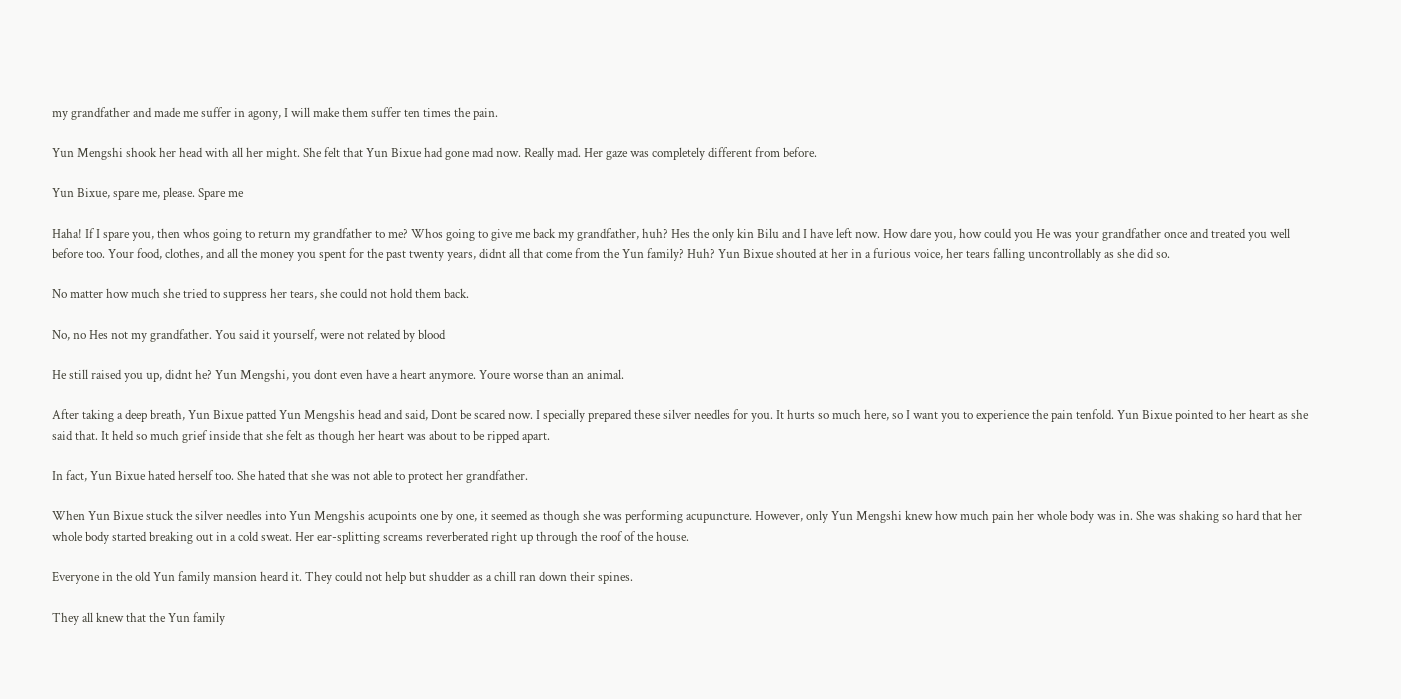my grandfather and made me suffer in agony, I will make them suffer ten times the pain.

Yun Mengshi shook her head with all her might. She felt that Yun Bixue had gone mad now. Really mad. Her gaze was completely different from before.

Yun Bixue, spare me, please. Spare me

Haha! If I spare you, then whos going to return my grandfather to me? Whos going to give me back my grandfather, huh? Hes the only kin Bilu and I have left now. How dare you, how could you He was your grandfather once and treated you well before too. Your food, clothes, and all the money you spent for the past twenty years, didnt all that come from the Yun family? Huh? Yun Bixue shouted at her in a furious voice, her tears falling uncontrollably as she did so.

No matter how much she tried to suppress her tears, she could not hold them back.

No, no Hes not my grandfather. You said it yourself, were not related by blood

He still raised you up, didnt he? Yun Mengshi, you dont even have a heart anymore. Youre worse than an animal.

After taking a deep breath, Yun Bixue patted Yun Mengshis head and said, Dont be scared now. I specially prepared these silver needles for you. It hurts so much here, so I want you to experience the pain tenfold. Yun Bixue pointed to her heart as she said that. It held so much grief inside that she felt as though her heart was about to be ripped apart.

In fact, Yun Bixue hated herself too. She hated that she was not able to protect her grandfather.

When Yun Bixue stuck the silver needles into Yun Mengshis acupoints one by one, it seemed as though she was performing acupuncture. However, only Yun Mengshi knew how much pain her whole body was in. She was shaking so hard that her whole body started breaking out in a cold sweat. Her ear-splitting screams reverberated right up through the roof of the house.

Everyone in the old Yun family mansion heard it. They could not help but shudder as a chill ran down their spines.

They all knew that the Yun family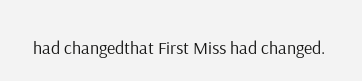had changedthat First Miss had changed.